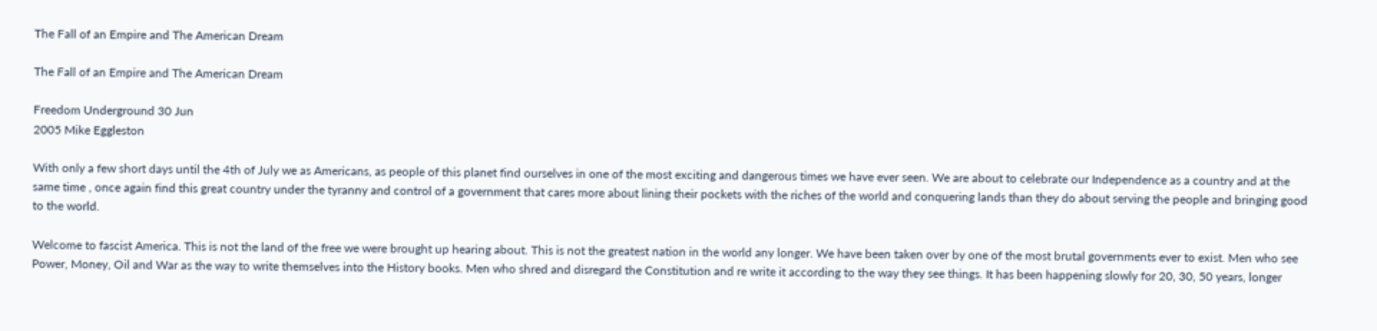The Fall of an Empire and The American Dream

The Fall of an Empire and The American Dream

Freedom Underground 30 Jun
2005 Mike Eggleston

With only a few short days until the 4th of July we as Americans, as people of this planet find ourselves in one of the most exciting and dangerous times we have ever seen. We are about to celebrate our Independence as a country and at the same time , once again find this great country under the tyranny and control of a government that cares more about lining their pockets with the riches of the world and conquering lands than they do about serving the people and bringing good to the world.

Welcome to fascist America. This is not the land of the free we were brought up hearing about. This is not the greatest nation in the world any longer. We have been taken over by one of the most brutal governments ever to exist. Men who see Power, Money, Oil and War as the way to write themselves into the History books. Men who shred and disregard the Constitution and re write it according to the way they see things. It has been happening slowly for 20, 30, 50 years, longer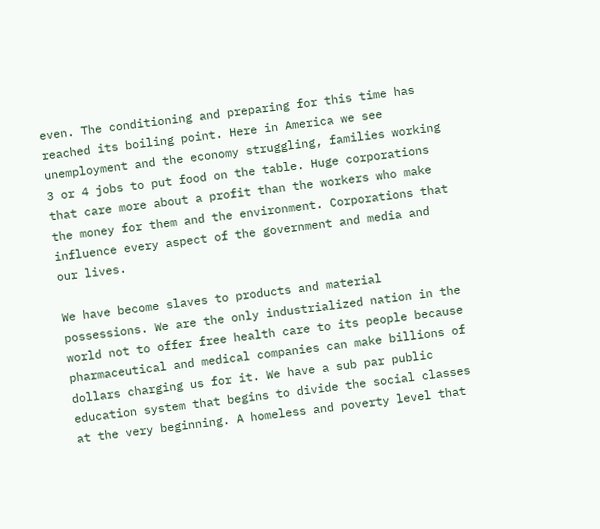even. The conditioning and preparing for this time has reached its boiling point. Here in America we see unemployment and the economy struggling, families working 3 or 4 jobs to put food on the table. Huge corporations that care more about a profit than the workers who make the money for them and the environment. Corporations that influence every aspect of the government and media and our lives.

We have become slaves to products and material possessions. We are the only industrialized nation in the world not to offer free health care to its people because pharmaceutical and medical companies can make billions of dollars charging us for it. We have a sub par public education system that begins to divide the social classes at the very beginning. A homeless and poverty level that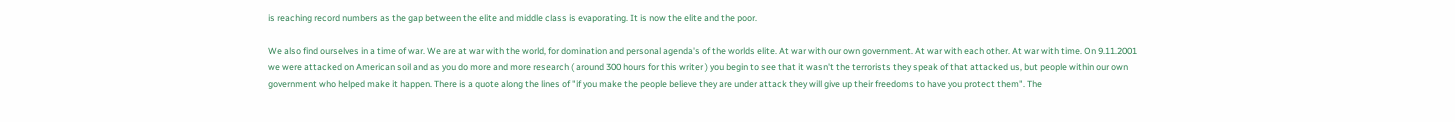is reaching record numbers as the gap between the elite and middle class is evaporating. It is now the elite and the poor.

We also find ourselves in a time of war. We are at war with the world, for domination and personal agenda's of the worlds elite. At war with our own government. At war with each other. At war with time. On 9.11.2001 we were attacked on American soil and as you do more and more research ( around 300 hours for this writer ) you begin to see that it wasn't the terrorists they speak of that attacked us, but people within our own government who helped make it happen. There is a quote along the lines of "if you make the people believe they are under attack they will give up their freedoms to have you protect them". The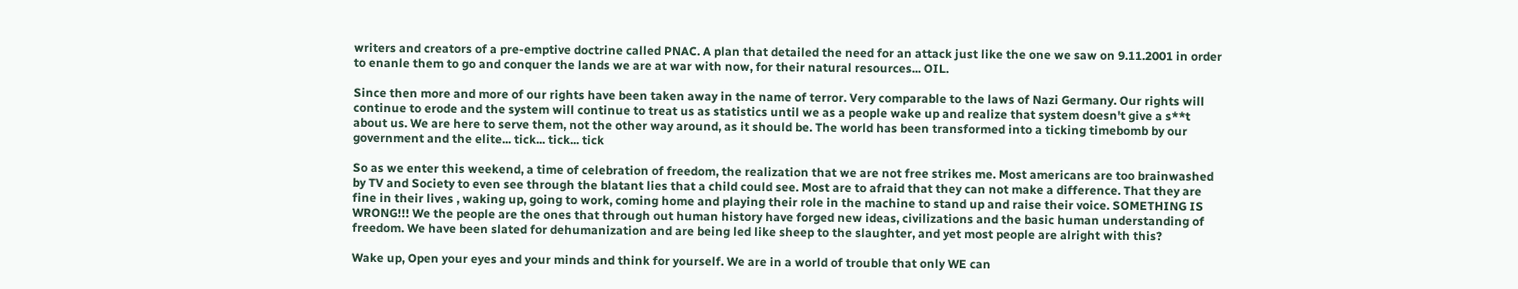writers and creators of a pre-emptive doctrine called PNAC. A plan that detailed the need for an attack just like the one we saw on 9.11.2001 in order to enanle them to go and conquer the lands we are at war with now, for their natural resources... OIL.

Since then more and more of our rights have been taken away in the name of terror. Very comparable to the laws of Nazi Germany. Our rights will continue to erode and the system will continue to treat us as statistics until we as a people wake up and realize that system doesn't give a s**t about us. We are here to serve them, not the other way around, as it should be. The world has been transformed into a ticking timebomb by our government and the elite... tick... tick... tick

So as we enter this weekend, a time of celebration of freedom, the realization that we are not free strikes me. Most americans are too brainwashed by TV and Society to even see through the blatant lies that a child could see. Most are to afraid that they can not make a difference. That they are fine in their lives , waking up, going to work, coming home and playing their role in the machine to stand up and raise their voice. SOMETHING IS WRONG!!! We the people are the ones that through out human history have forged new ideas, civilizations and the basic human understanding of freedom. We have been slated for dehumanization and are being led like sheep to the slaughter, and yet most people are alright with this?

Wake up, Open your eyes and your minds and think for yourself. We are in a world of trouble that only WE can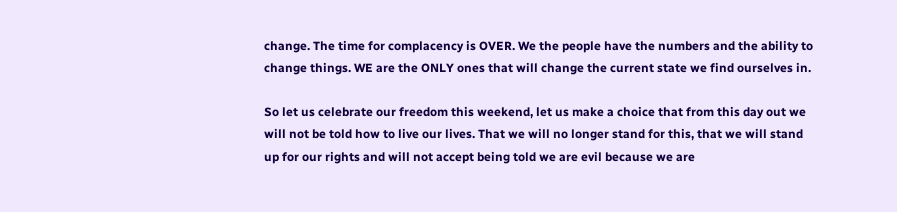change. The time for complacency is OVER. We the people have the numbers and the ability to change things. WE are the ONLY ones that will change the current state we find ourselves in.

So let us celebrate our freedom this weekend, let us make a choice that from this day out we will not be told how to live our lives. That we will no longer stand for this, that we will stand up for our rights and will not accept being told we are evil because we are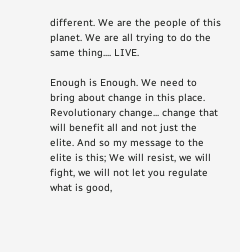different. We are the people of this planet. We are all trying to do the same thing.... LIVE.

Enough is Enough. We need to bring about change in this place. Revolutionary change... change that will benefit all and not just the elite. And so my message to the elite is this; We will resist, we will fight, we will not let you regulate what is good,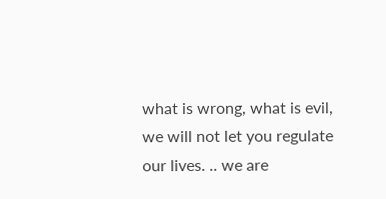what is wrong, what is evil, we will not let you regulate our lives. .. we are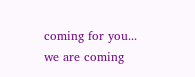coming for you... we are coming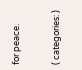for peace.

( categories: )